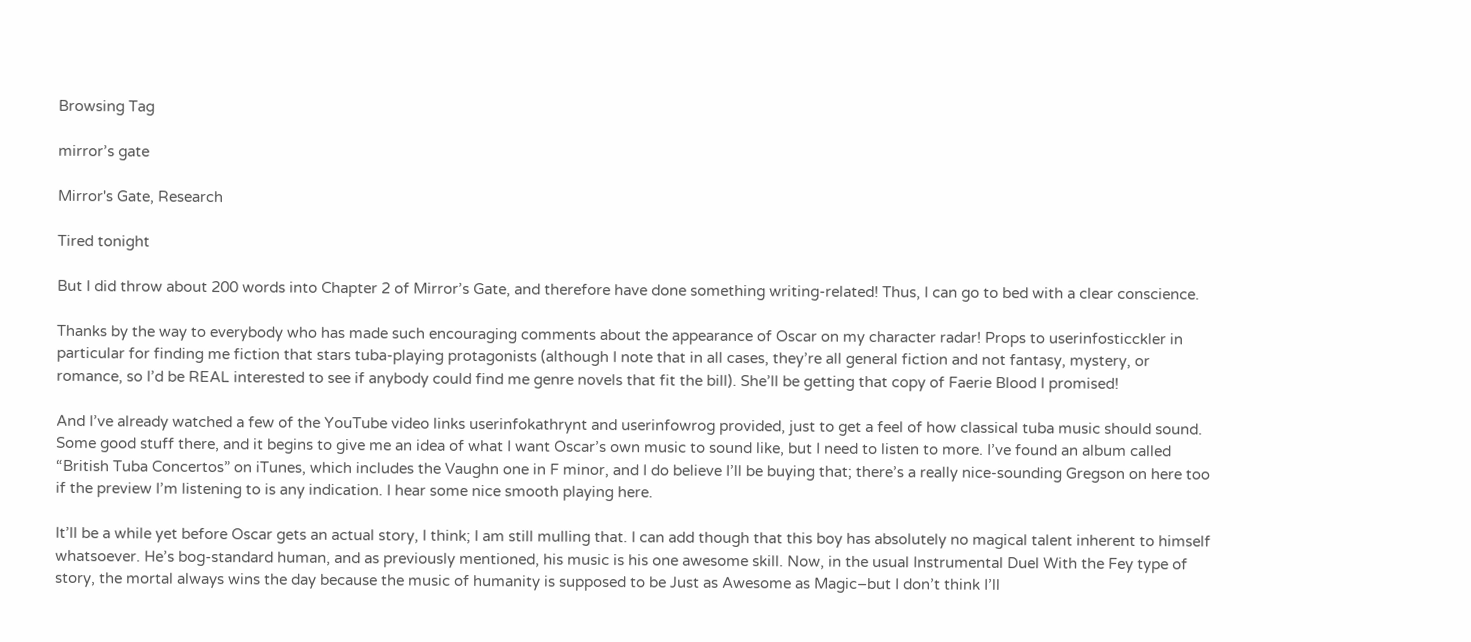Browsing Tag

mirror’s gate

Mirror's Gate, Research

Tired tonight

But I did throw about 200 words into Chapter 2 of Mirror’s Gate, and therefore have done something writing-related! Thus, I can go to bed with a clear conscience.

Thanks by the way to everybody who has made such encouraging comments about the appearance of Oscar on my character radar! Props to userinfosticckler in particular for finding me fiction that stars tuba-playing protagonists (although I note that in all cases, they’re all general fiction and not fantasy, mystery, or romance, so I’d be REAL interested to see if anybody could find me genre novels that fit the bill). She’ll be getting that copy of Faerie Blood I promised!

And I’ve already watched a few of the YouTube video links userinfokathrynt and userinfowrog provided, just to get a feel of how classical tuba music should sound. Some good stuff there, and it begins to give me an idea of what I want Oscar’s own music to sound like, but I need to listen to more. I’ve found an album called “British Tuba Concertos” on iTunes, which includes the Vaughn one in F minor, and I do believe I’ll be buying that; there’s a really nice-sounding Gregson on here too if the preview I’m listening to is any indication. I hear some nice smooth playing here.

It’ll be a while yet before Oscar gets an actual story, I think; I am still mulling that. I can add though that this boy has absolutely no magical talent inherent to himself whatsoever. He’s bog-standard human, and as previously mentioned, his music is his one awesome skill. Now, in the usual Instrumental Duel With the Fey type of story, the mortal always wins the day because the music of humanity is supposed to be Just as Awesome as Magic–but I don’t think I’ll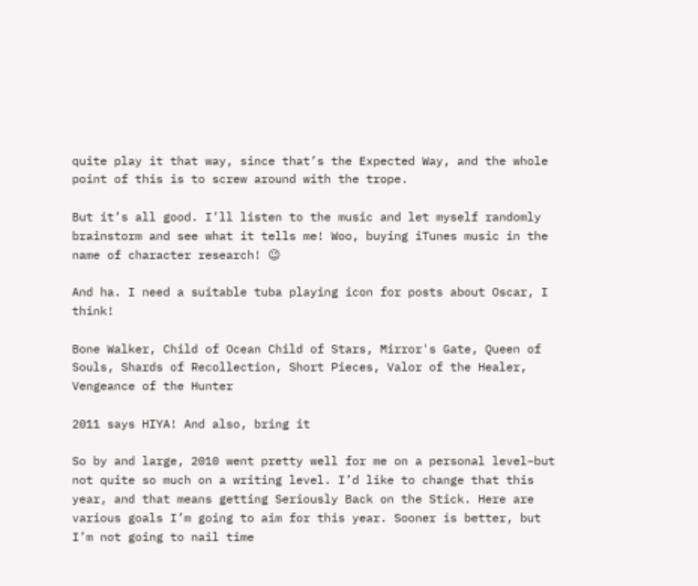quite play it that way, since that’s the Expected Way, and the whole point of this is to screw around with the trope.

But it’s all good. I’ll listen to the music and let myself randomly brainstorm and see what it tells me! Woo, buying iTunes music in the name of character research! 😉

And ha. I need a suitable tuba playing icon for posts about Oscar, I think!

Bone Walker, Child of Ocean Child of Stars, Mirror's Gate, Queen of Souls, Shards of Recollection, Short Pieces, Valor of the Healer, Vengeance of the Hunter

2011 says HIYA! And also, bring it

So by and large, 2010 went pretty well for me on a personal level–but not quite so much on a writing level. I’d like to change that this year, and that means getting Seriously Back on the Stick. Here are various goals I’m going to aim for this year. Sooner is better, but I’m not going to nail time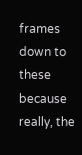frames down to these because really, the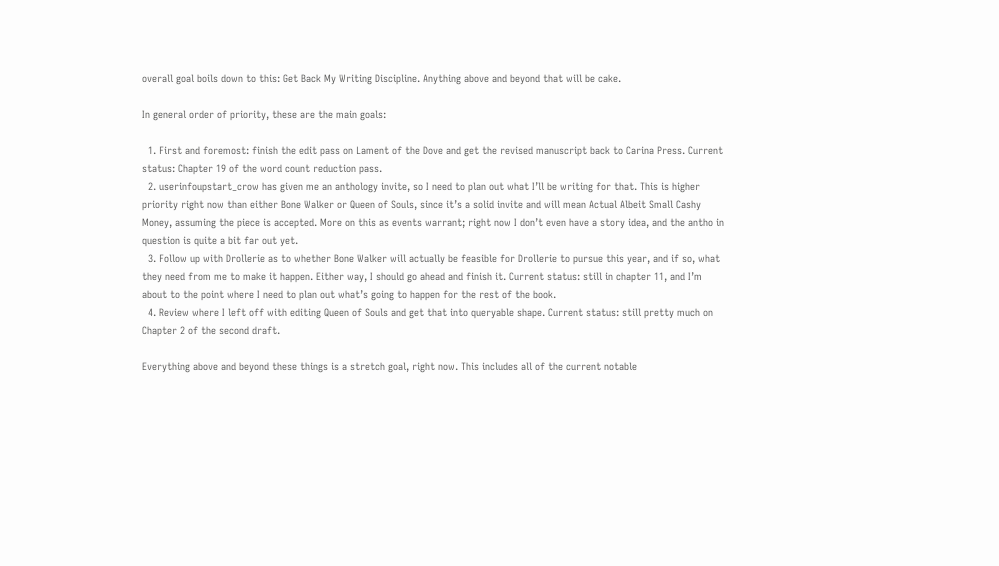overall goal boils down to this: Get Back My Writing Discipline. Anything above and beyond that will be cake.

In general order of priority, these are the main goals:

  1. First and foremost: finish the edit pass on Lament of the Dove and get the revised manuscript back to Carina Press. Current status: Chapter 19 of the word count reduction pass.
  2. userinfoupstart_crow has given me an anthology invite, so I need to plan out what I’ll be writing for that. This is higher priority right now than either Bone Walker or Queen of Souls, since it’s a solid invite and will mean Actual Albeit Small Cashy Money, assuming the piece is accepted. More on this as events warrant; right now I don’t even have a story idea, and the antho in question is quite a bit far out yet.
  3. Follow up with Drollerie as to whether Bone Walker will actually be feasible for Drollerie to pursue this year, and if so, what they need from me to make it happen. Either way, I should go ahead and finish it. Current status: still in chapter 11, and I’m about to the point where I need to plan out what’s going to happen for the rest of the book.
  4. Review where I left off with editing Queen of Souls and get that into queryable shape. Current status: still pretty much on Chapter 2 of the second draft.

Everything above and beyond these things is a stretch goal, right now. This includes all of the current notable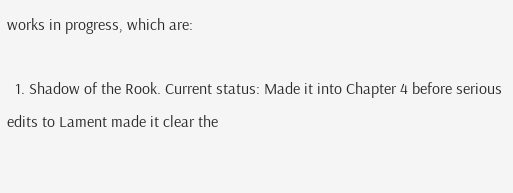works in progress, which are:

  1. Shadow of the Rook. Current status: Made it into Chapter 4 before serious edits to Lament made it clear the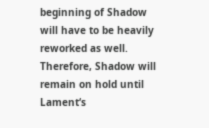beginning of Shadow will have to be heavily reworked as well. Therefore, Shadow will remain on hold until Lament‘s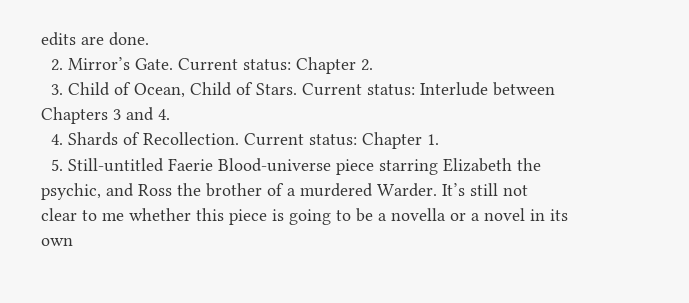edits are done.
  2. Mirror’s Gate. Current status: Chapter 2.
  3. Child of Ocean, Child of Stars. Current status: Interlude between Chapters 3 and 4.
  4. Shards of Recollection. Current status: Chapter 1.
  5. Still-untitled Faerie Blood-universe piece starring Elizabeth the psychic, and Ross the brother of a murdered Warder. It’s still not clear to me whether this piece is going to be a novella or a novel in its own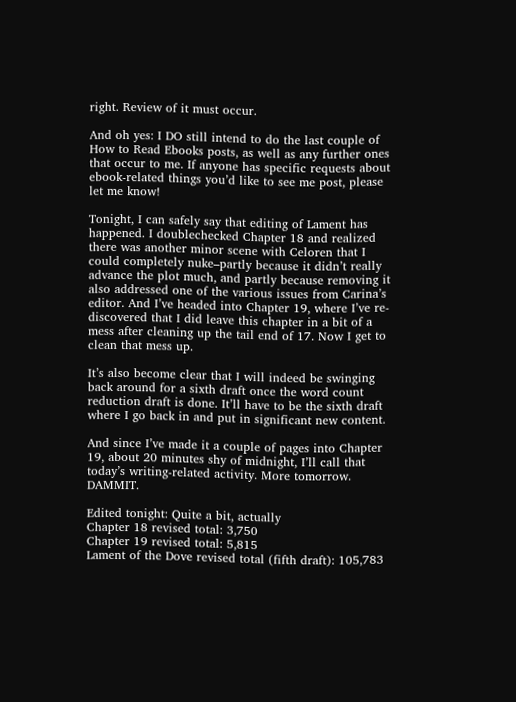right. Review of it must occur.

And oh yes: I DO still intend to do the last couple of How to Read Ebooks posts, as well as any further ones that occur to me. If anyone has specific requests about ebook-related things you’d like to see me post, please let me know!

Tonight, I can safely say that editing of Lament has happened. I doublechecked Chapter 18 and realized there was another minor scene with Celoren that I could completely nuke–partly because it didn’t really advance the plot much, and partly because removing it also addressed one of the various issues from Carina’s editor. And I’ve headed into Chapter 19, where I’ve re-discovered that I did leave this chapter in a bit of a mess after cleaning up the tail end of 17. Now I get to clean that mess up.

It’s also become clear that I will indeed be swinging back around for a sixth draft once the word count reduction draft is done. It’ll have to be the sixth draft where I go back in and put in significant new content.

And since I’ve made it a couple of pages into Chapter 19, about 20 minutes shy of midnight, I’ll call that today’s writing-related activity. More tomorrow. DAMMIT.

Edited tonight: Quite a bit, actually
Chapter 18 revised total: 3,750
Chapter 19 revised total: 5,815
Lament of the Dove revised total (fifth draft): 105,783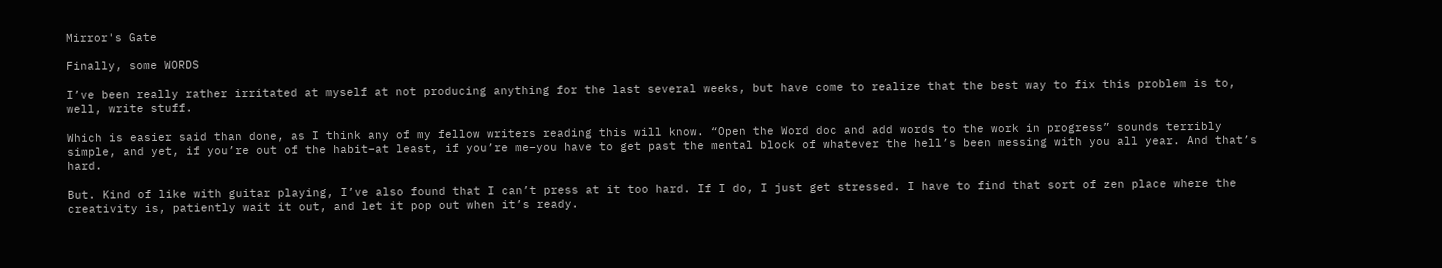Mirror's Gate

Finally, some WORDS

I’ve been really rather irritated at myself at not producing anything for the last several weeks, but have come to realize that the best way to fix this problem is to, well, write stuff.

Which is easier said than done, as I think any of my fellow writers reading this will know. “Open the Word doc and add words to the work in progress” sounds terribly simple, and yet, if you’re out of the habit–at least, if you’re me–you have to get past the mental block of whatever the hell’s been messing with you all year. And that’s hard.

But. Kind of like with guitar playing, I’ve also found that I can’t press at it too hard. If I do, I just get stressed. I have to find that sort of zen place where the creativity is, patiently wait it out, and let it pop out when it’s ready.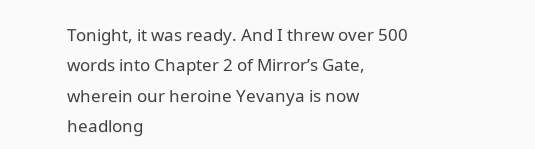Tonight, it was ready. And I threw over 500 words into Chapter 2 of Mirror’s Gate, wherein our heroine Yevanya is now headlong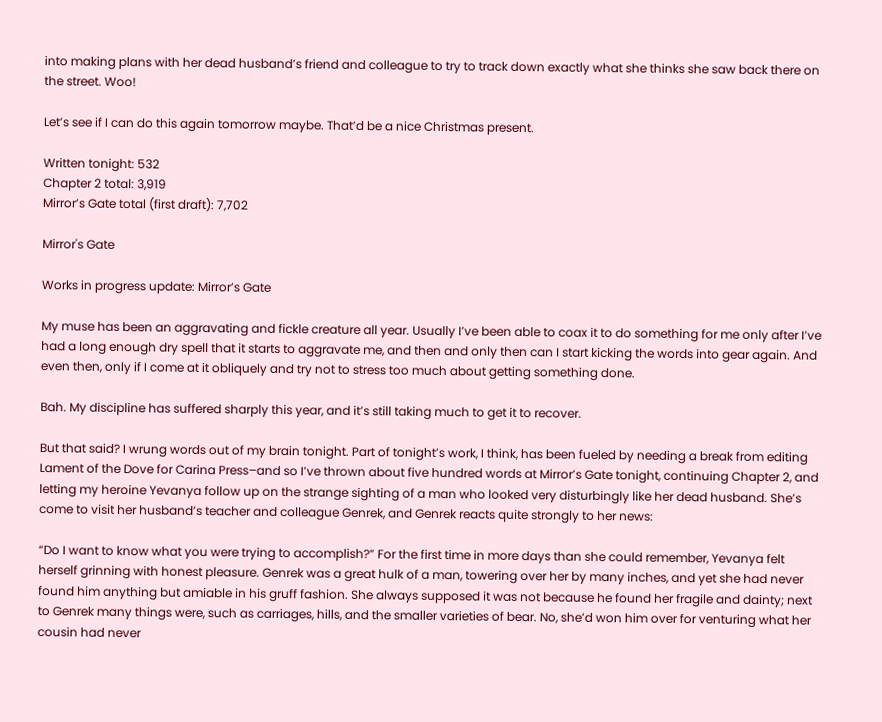into making plans with her dead husband’s friend and colleague to try to track down exactly what she thinks she saw back there on the street. Woo!

Let’s see if I can do this again tomorrow maybe. That’d be a nice Christmas present.

Written tonight: 532
Chapter 2 total: 3,919
Mirror’s Gate total (first draft): 7,702

Mirror's Gate

Works in progress update: Mirror’s Gate

My muse has been an aggravating and fickle creature all year. Usually I’ve been able to coax it to do something for me only after I’ve had a long enough dry spell that it starts to aggravate me, and then and only then can I start kicking the words into gear again. And even then, only if I come at it obliquely and try not to stress too much about getting something done.

Bah. My discipline has suffered sharply this year, and it’s still taking much to get it to recover.

But that said? I wrung words out of my brain tonight. Part of tonight’s work, I think, has been fueled by needing a break from editing Lament of the Dove for Carina Press–and so I’ve thrown about five hundred words at Mirror’s Gate tonight, continuing Chapter 2, and letting my heroine Yevanya follow up on the strange sighting of a man who looked very disturbingly like her dead husband. She’s come to visit her husband’s teacher and colleague Genrek, and Genrek reacts quite strongly to her news:

“Do I want to know what you were trying to accomplish?” For the first time in more days than she could remember, Yevanya felt herself grinning with honest pleasure. Genrek was a great hulk of a man, towering over her by many inches, and yet she had never found him anything but amiable in his gruff fashion. She always supposed it was not because he found her fragile and dainty; next to Genrek many things were, such as carriages, hills, and the smaller varieties of bear. No, she’d won him over for venturing what her cousin had never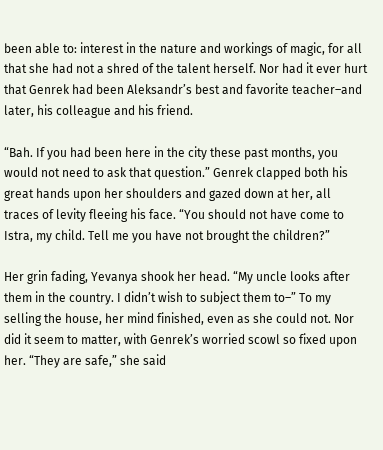been able to: interest in the nature and workings of magic, for all that she had not a shred of the talent herself. Nor had it ever hurt that Genrek had been Aleksandr’s best and favorite teacher–and later, his colleague and his friend.

“Bah. If you had been here in the city these past months, you would not need to ask that question.” Genrek clapped both his great hands upon her shoulders and gazed down at her, all traces of levity fleeing his face. “You should not have come to Istra, my child. Tell me you have not brought the children?”

Her grin fading, Yevanya shook her head. “My uncle looks after them in the country. I didn’t wish to subject them to–” To my selling the house, her mind finished, even as she could not. Nor did it seem to matter, with Genrek’s worried scowl so fixed upon her. “They are safe,” she said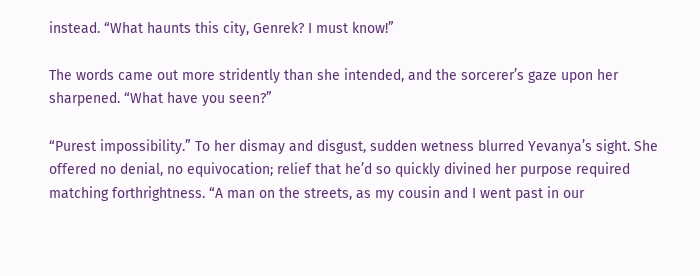instead. “What haunts this city, Genrek? I must know!”

The words came out more stridently than she intended, and the sorcerer’s gaze upon her sharpened. “What have you seen?”

“Purest impossibility.” To her dismay and disgust, sudden wetness blurred Yevanya’s sight. She offered no denial, no equivocation; relief that he’d so quickly divined her purpose required matching forthrightness. “A man on the streets, as my cousin and I went past in our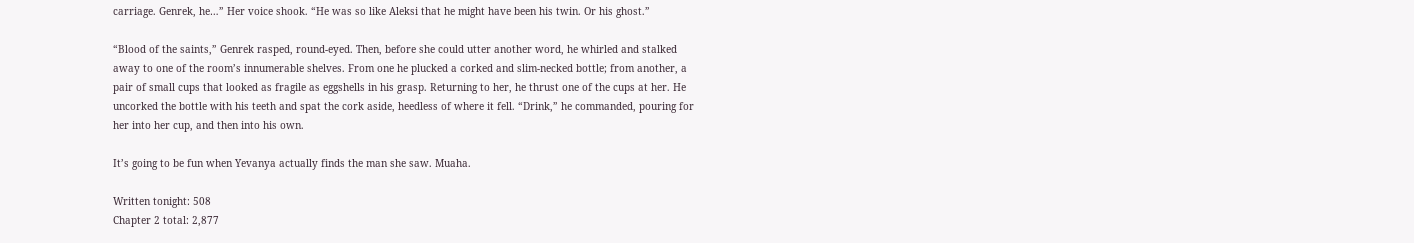carriage. Genrek, he…” Her voice shook. “He was so like Aleksi that he might have been his twin. Or his ghost.”

“Blood of the saints,” Genrek rasped, round-eyed. Then, before she could utter another word, he whirled and stalked away to one of the room’s innumerable shelves. From one he plucked a corked and slim-necked bottle; from another, a pair of small cups that looked as fragile as eggshells in his grasp. Returning to her, he thrust one of the cups at her. He uncorked the bottle with his teeth and spat the cork aside, heedless of where it fell. “Drink,” he commanded, pouring for her into her cup, and then into his own.

It’s going to be fun when Yevanya actually finds the man she saw. Muaha.

Written tonight: 508
Chapter 2 total: 2,877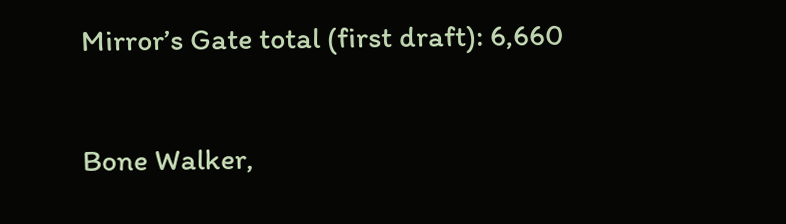Mirror’s Gate total (first draft): 6,660

Bone Walker,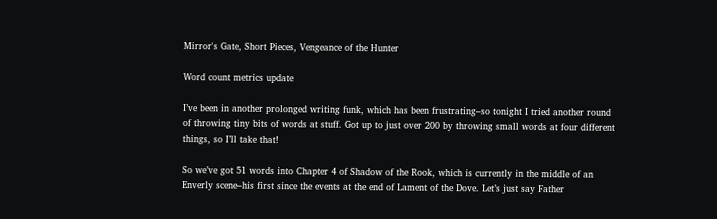Mirror's Gate, Short Pieces, Vengeance of the Hunter

Word count metrics update

I’ve been in another prolonged writing funk, which has been frustrating–so tonight I tried another round of throwing tiny bits of words at stuff. Got up to just over 200 by throwing small words at four different things, so I’ll take that!

So we’ve got 51 words into Chapter 4 of Shadow of the Rook, which is currently in the middle of an Enverly scene–his first since the events at the end of Lament of the Dove. Let’s just say Father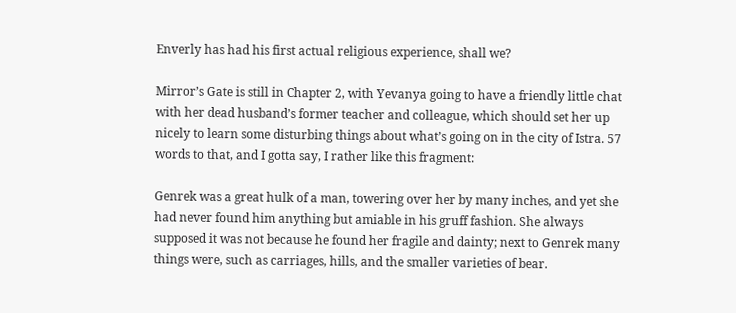Enverly has had his first actual religious experience, shall we?

Mirror’s Gate is still in Chapter 2, with Yevanya going to have a friendly little chat with her dead husband’s former teacher and colleague, which should set her up nicely to learn some disturbing things about what’s going on in the city of Istra. 57 words to that, and I gotta say, I rather like this fragment:

Genrek was a great hulk of a man, towering over her by many inches, and yet she had never found him anything but amiable in his gruff fashion. She always supposed it was not because he found her fragile and dainty; next to Genrek many things were, such as carriages, hills, and the smaller varieties of bear.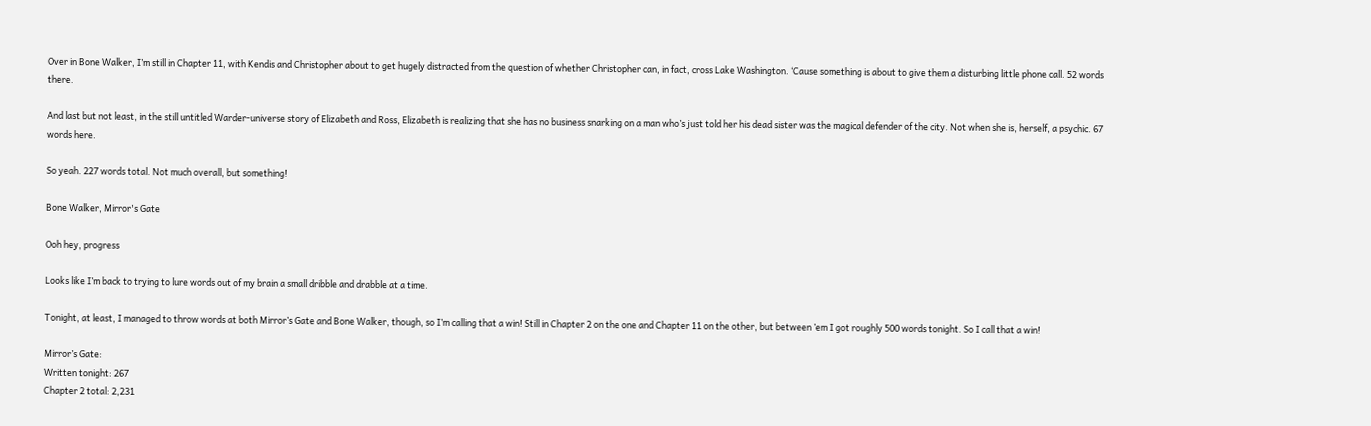Over in Bone Walker, I’m still in Chapter 11, with Kendis and Christopher about to get hugely distracted from the question of whether Christopher can, in fact, cross Lake Washington. ‘Cause something is about to give them a disturbing little phone call. 52 words there.

And last but not least, in the still untitled Warder-universe story of Elizabeth and Ross, Elizabeth is realizing that she has no business snarking on a man who’s just told her his dead sister was the magical defender of the city. Not when she is, herself, a psychic. 67 words here.

So yeah. 227 words total. Not much overall, but something!

Bone Walker, Mirror's Gate

Ooh hey, progress

Looks like I’m back to trying to lure words out of my brain a small dribble and drabble at a time.

Tonight, at least, I managed to throw words at both Mirror’s Gate and Bone Walker, though, so I’m calling that a win! Still in Chapter 2 on the one and Chapter 11 on the other, but between ’em I got roughly 500 words tonight. So I call that a win!

Mirror’s Gate:
Written tonight: 267
Chapter 2 total: 2,231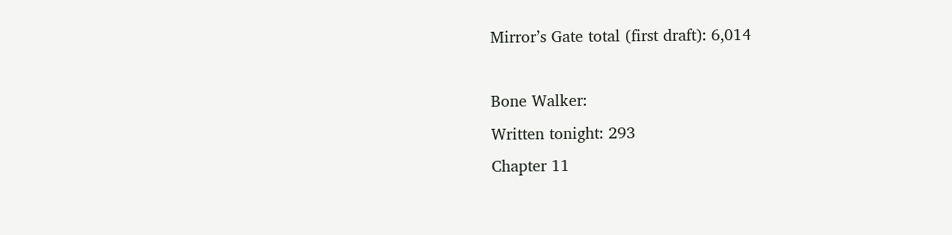Mirror’s Gate total (first draft): 6,014

Bone Walker:
Written tonight: 293
Chapter 11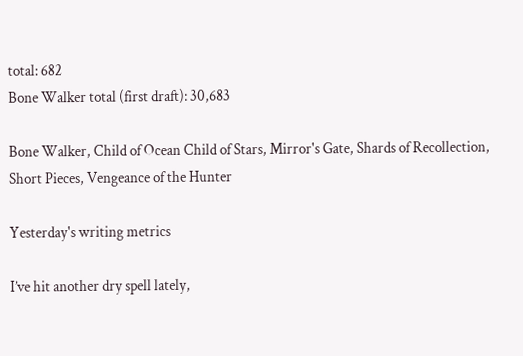total: 682
Bone Walker total (first draft): 30,683

Bone Walker, Child of Ocean Child of Stars, Mirror's Gate, Shards of Recollection, Short Pieces, Vengeance of the Hunter

Yesterday's writing metrics

I’ve hit another dry spell lately,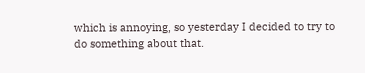which is annoying, so yesterday I decided to try to do something about that.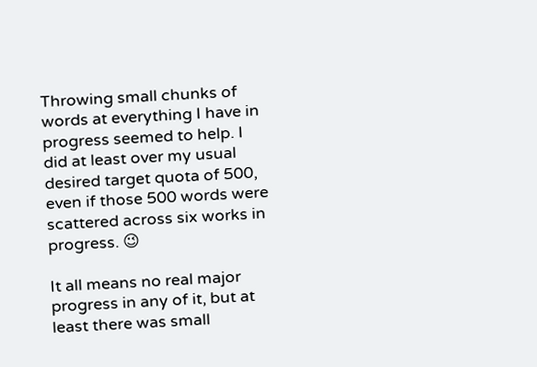Throwing small chunks of words at everything I have in progress seemed to help. I did at least over my usual desired target quota of 500, even if those 500 words were scattered across six works in progress. 😉

It all means no real major progress in any of it, but at least there was small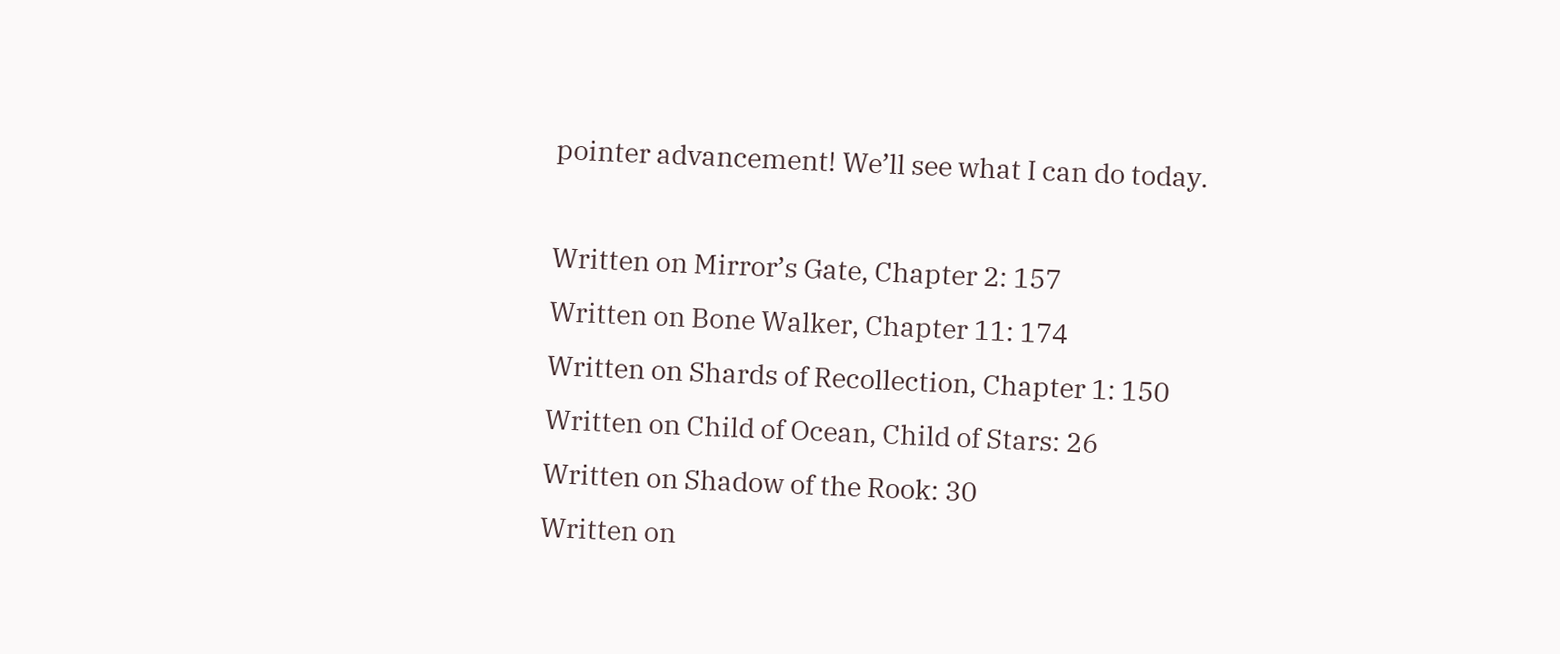pointer advancement! We’ll see what I can do today.

Written on Mirror’s Gate, Chapter 2: 157
Written on Bone Walker, Chapter 11: 174
Written on Shards of Recollection, Chapter 1: 150
Written on Child of Ocean, Child of Stars: 26
Written on Shadow of the Rook: 30
Written on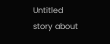Untitled story about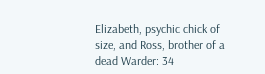Elizabeth, psychic chick of size, and Ross, brother of a dead Warder: 34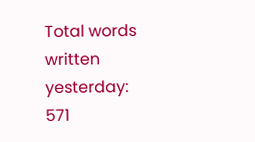Total words written yesterday: 571